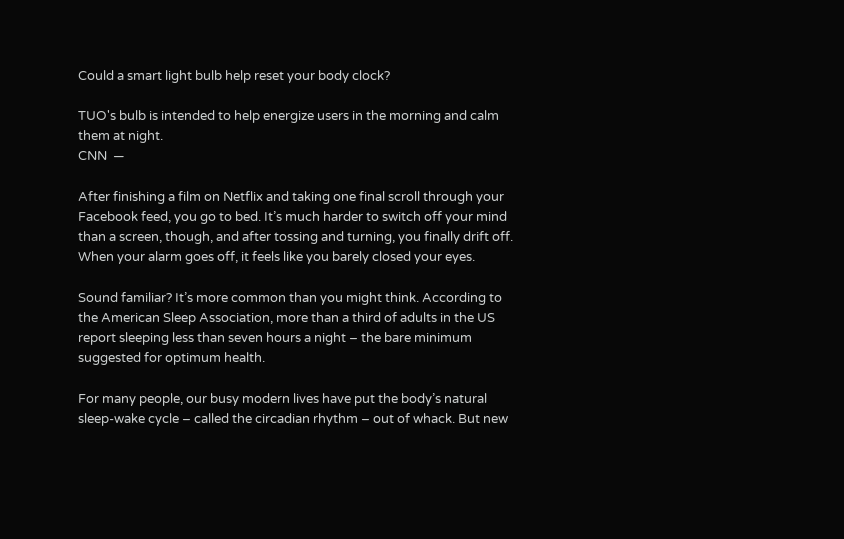Could a smart light bulb help reset your body clock?

TUO's bulb is intended to help energize users in the morning and calm them at night.
CNN  —

After finishing a film on Netflix and taking one final scroll through your Facebook feed, you go to bed. It’s much harder to switch off your mind than a screen, though, and after tossing and turning, you finally drift off. When your alarm goes off, it feels like you barely closed your eyes.

Sound familiar? It’s more common than you might think. According to the American Sleep Association, more than a third of adults in the US report sleeping less than seven hours a night – the bare minimum suggested for optimum health.

For many people, our busy modern lives have put the body’s natural sleep-wake cycle – called the circadian rhythm – out of whack. But new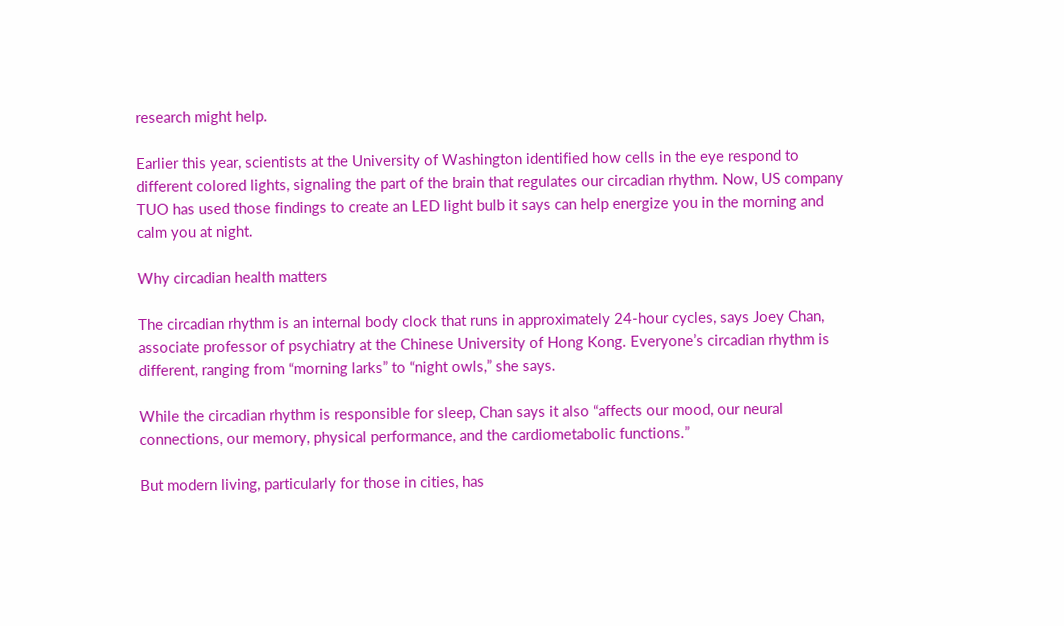research might help.

Earlier this year, scientists at the University of Washington identified how cells in the eye respond to different colored lights, signaling the part of the brain that regulates our circadian rhythm. Now, US company TUO has used those findings to create an LED light bulb it says can help energize you in the morning and calm you at night.

Why circadian health matters

The circadian rhythm is an internal body clock that runs in approximately 24-hour cycles, says Joey Chan, associate professor of psychiatry at the Chinese University of Hong Kong. Everyone’s circadian rhythm is different, ranging from “morning larks” to “night owls,” she says.

While the circadian rhythm is responsible for sleep, Chan says it also “affects our mood, our neural connections, our memory, physical performance, and the cardiometabolic functions.”

But modern living, particularly for those in cities, has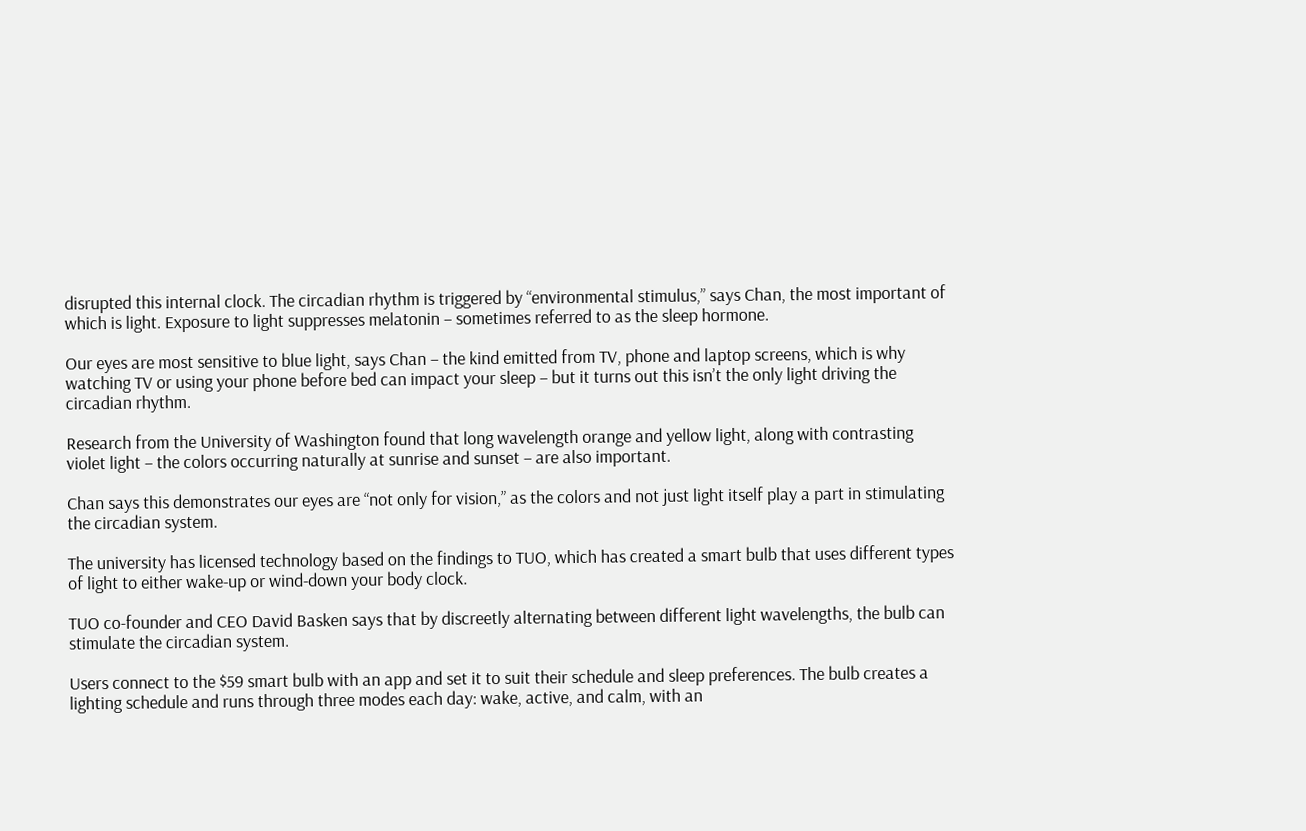disrupted this internal clock. The circadian rhythm is triggered by “environmental stimulus,” says Chan, the most important of which is light. Exposure to light suppresses melatonin – sometimes referred to as the sleep hormone.

Our eyes are most sensitive to blue light, says Chan – the kind emitted from TV, phone and laptop screens, which is why watching TV or using your phone before bed can impact your sleep – but it turns out this isn’t the only light driving the circadian rhythm.

Research from the University of Washington found that long wavelength orange and yellow light, along with contrasting violet light – the colors occurring naturally at sunrise and sunset – are also important.

Chan says this demonstrates our eyes are “not only for vision,” as the colors and not just light itself play a part in stimulating the circadian system.

The university has licensed technology based on the findings to TUO, which has created a smart bulb that uses different types of light to either wake-up or wind-down your body clock.

TUO co-founder and CEO David Basken says that by discreetly alternating between different light wavelengths, the bulb can stimulate the circadian system.

Users connect to the $59 smart bulb with an app and set it to suit their schedule and sleep preferences. The bulb creates a lighting schedule and runs through three modes each day: wake, active, and calm, with an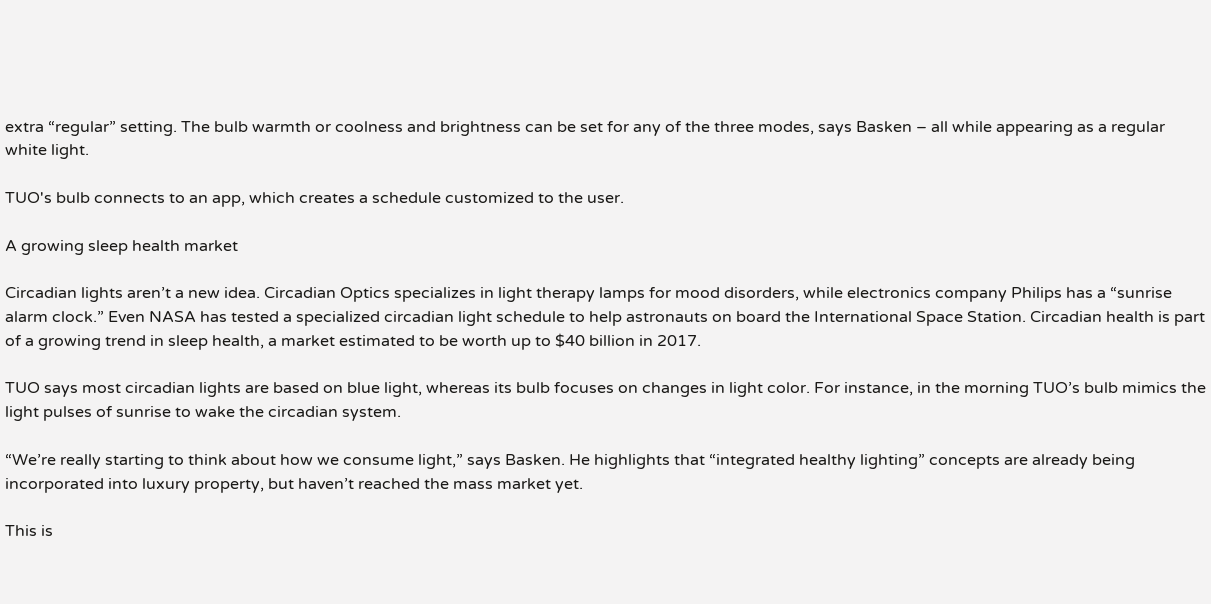extra “regular” setting. The bulb warmth or coolness and brightness can be set for any of the three modes, says Basken – all while appearing as a regular white light.

TUO's bulb connects to an app, which creates a schedule customized to the user.

A growing sleep health market

Circadian lights aren’t a new idea. Circadian Optics specializes in light therapy lamps for mood disorders, while electronics company Philips has a “sunrise alarm clock.” Even NASA has tested a specialized circadian light schedule to help astronauts on board the International Space Station. Circadian health is part of a growing trend in sleep health, a market estimated to be worth up to $40 billion in 2017.

TUO says most circadian lights are based on blue light, whereas its bulb focuses on changes in light color. For instance, in the morning TUO’s bulb mimics the light pulses of sunrise to wake the circadian system.

“We’re really starting to think about how we consume light,” says Basken. He highlights that “integrated healthy lighting” concepts are already being incorporated into luxury property, but haven’t reached the mass market yet.

This is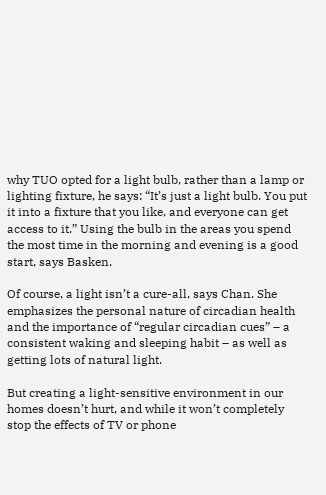why TUO opted for a light bulb, rather than a lamp or lighting fixture, he says: “It’s just a light bulb. You put it into a fixture that you like, and everyone can get access to it.” Using the bulb in the areas you spend the most time in the morning and evening is a good start, says Basken.

Of course, a light isn’t a cure-all, says Chan. She emphasizes the personal nature of circadian health and the importance of “regular circadian cues” – a consistent waking and sleeping habit – as well as getting lots of natural light.

But creating a light-sensitive environment in our homes doesn’t hurt, and while it won’t completely stop the effects of TV or phone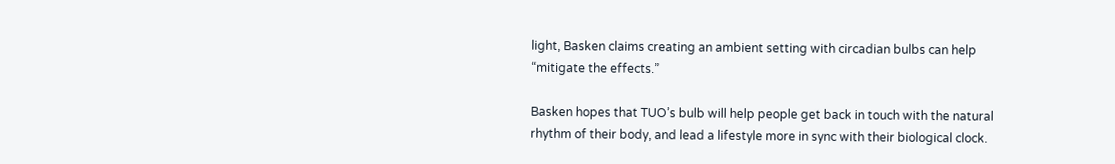light, Basken claims creating an ambient setting with circadian bulbs can help “mitigate the effects.”

Basken hopes that TUO’s bulb will help people get back in touch with the natural rhythm of their body, and lead a lifestyle more in sync with their biological clock.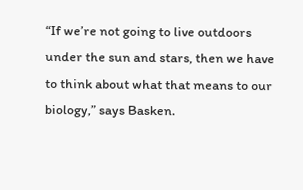“If we’re not going to live outdoors under the sun and stars, then we have to think about what that means to our biology,” says Basken.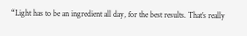“Light has to be an ingredient all day, for the best results. That’s really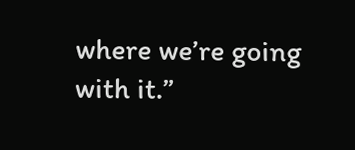where we’re going with it.”